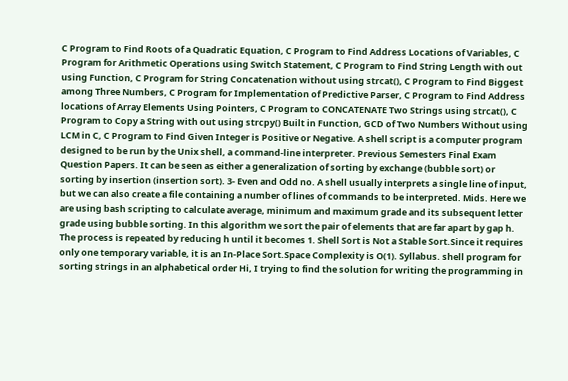C Program to Find Roots of a Quadratic Equation, C Program to Find Address Locations of Variables, C Program for Arithmetic Operations using Switch Statement, C Program to Find String Length with out using Function, C Program for String Concatenation without using strcat(), C Program to Find Biggest among Three Numbers, C Program for Implementation of Predictive Parser, C Program to Find Address locations of Array Elements Using Pointers, C Program to CONCATENATE Two Strings using strcat(), C Program to Copy a String with out using strcpy() Built in Function, GCD of Two Numbers Without using LCM in C, C Program to Find Given Integer is Positive or Negative. A shell script is a computer program designed to be run by the Unix shell, a command-line interpreter. Previous Semesters Final Exam Question Papers. It can be seen as either a generalization of sorting by exchange (bubble sort) or sorting by insertion (insertion sort). 3- Even and Odd no. A shell usually interprets a single line of input, but we can also create a file containing a number of lines of commands to be interpreted. Mids. Here we are using bash scripting to calculate average, minimum and maximum grade and its subsequent letter grade using bubble sorting. In this algorithm we sort the pair of elements that are far apart by gap h. The process is repeated by reducing h until it becomes 1. Shell Sort is Not a Stable Sort.Since it requires only one temporary variable, it is an In-Place Sort.Space Complexity is O(1). Syllabus. shell program for sorting strings in an alphabetical order Hi, I trying to find the solution for writing the programming in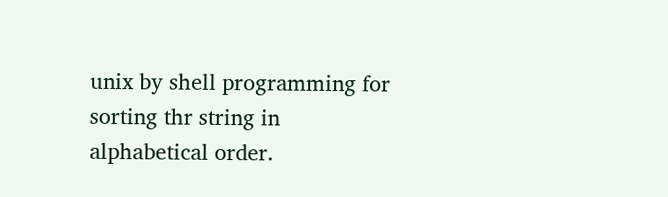unix by shell programming for sorting thr string in alphabetical order.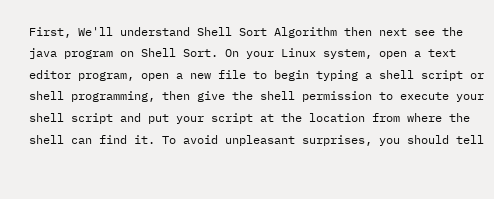First, We'll understand Shell Sort Algorithm then next see the java program on Shell Sort. On your Linux system, open a text editor program, open a new file to begin typing a shell script or shell programming, then give the shell permission to execute your shell script and put your script at the location from where the shell can find it. To avoid unpleasant surprises, you should tell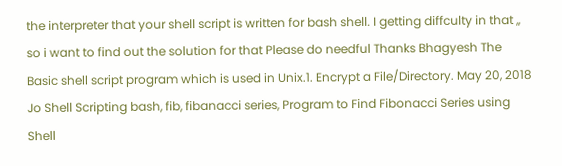the interpreter that your shell script is written for bash shell. I getting diffculty in that ,, so i want to find out the solution for that Please do needful Thanks Bhagyesh The Basic shell script program which is used in Unix.1. Encrypt a File/Directory. May 20, 2018 Jo Shell Scripting bash, fib, fibanacci series, Program to Find Fibonacci Series using Shell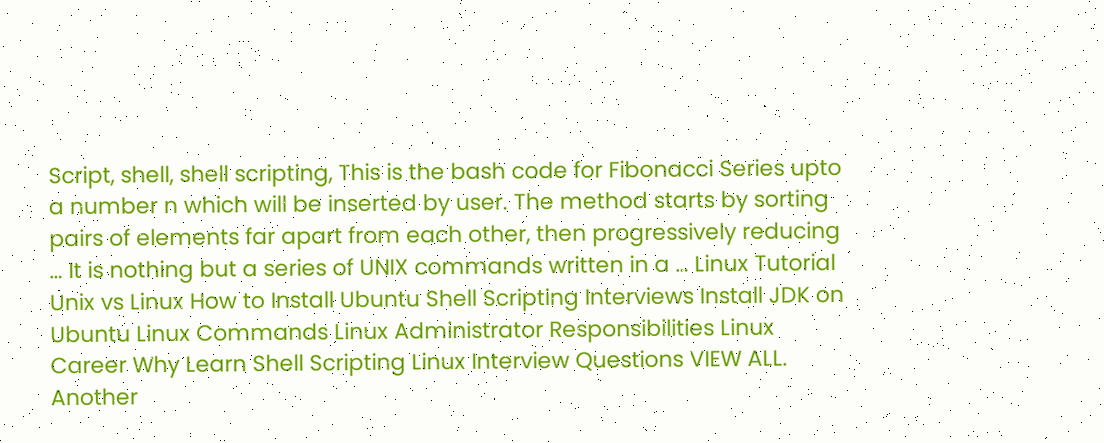Script, shell, shell scripting, This is the bash code for Fibonacci Series upto a number n which will be inserted by user. The method starts by sorting pairs of elements far apart from each other, then progressively reducing … It is nothing but a series of UNIX commands written in a … Linux Tutorial Unix vs Linux How to Install Ubuntu Shell Scripting Interviews Install JDK on Ubuntu Linux Commands Linux Administrator Responsibilities Linux Career Why Learn Shell Scripting Linux Interview Questions VIEW ALL. Another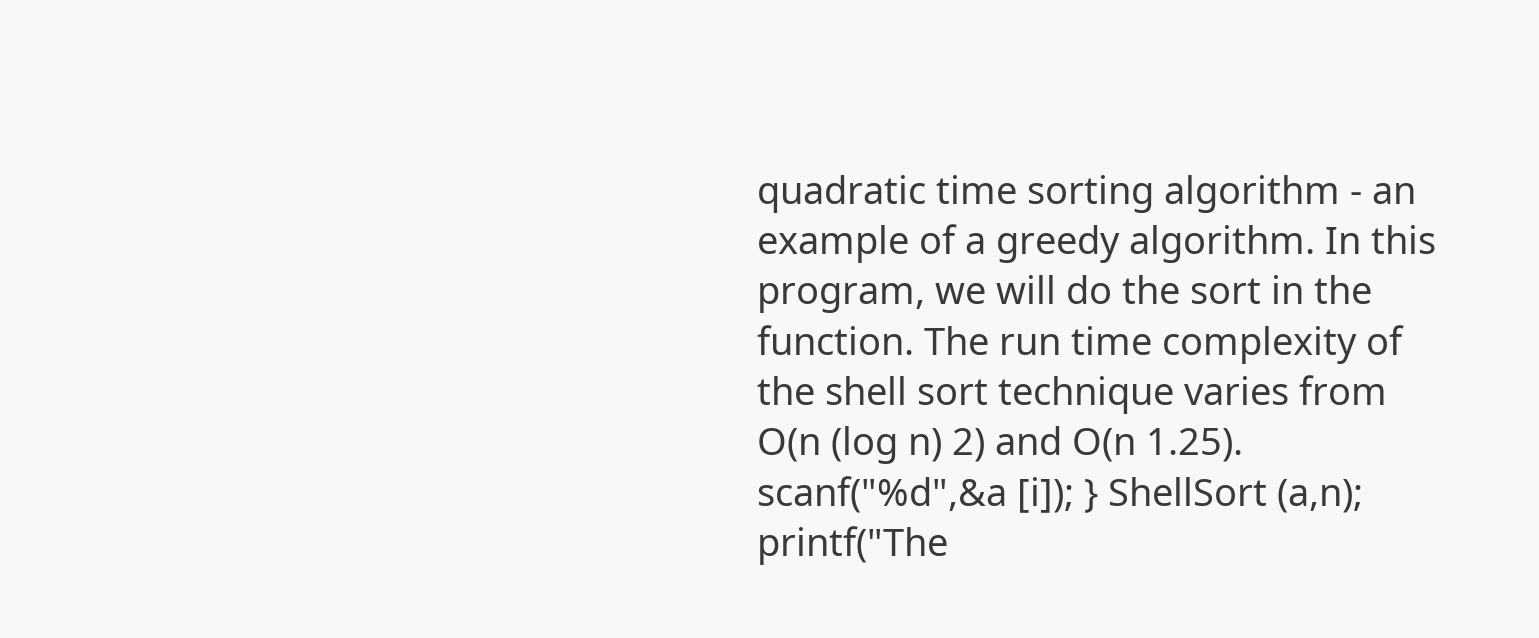quadratic time sorting algorithm - an example of a greedy algorithm. In this program, we will do the sort in the function. The run time complexity of the shell sort technique varies from O(n (log n) 2) and O(n 1.25). scanf("%d",&a [i]); } ShellSort (a,n); printf("The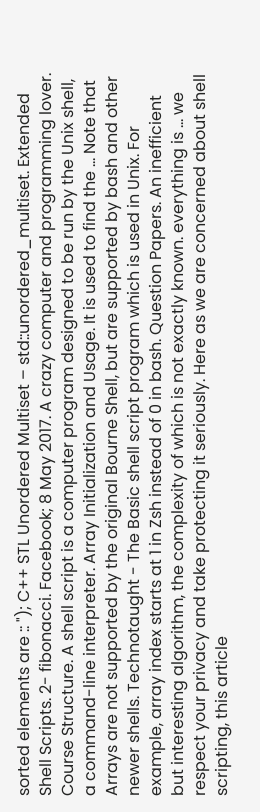sorted elements are :: "); C++ STL Unordered Multiset – std::unordered_multiset. Extended Shell Scripts. 2- fibonacci. Facebook; 8 May 2017. A crazy computer and programming lover. Course Structure. A shell script is a computer program designed to be run by the Unix shell, a command-line interpreter. Array Initialization and Usage. It is used to find the … Note that Arrays are not supported by the original Bourne Shell, but are supported by bash and other newer shells. Technotaught - The Basic shell script program which is used in Unix. For example, array index starts at 1 in Zsh instead of 0 in bash. Question Papers. An inefficient but interesting algorithm, the complexity of which is not exactly known. everything is … we respect your privacy and take protecting it seriously. Here as we are concerned about shell scripting, this article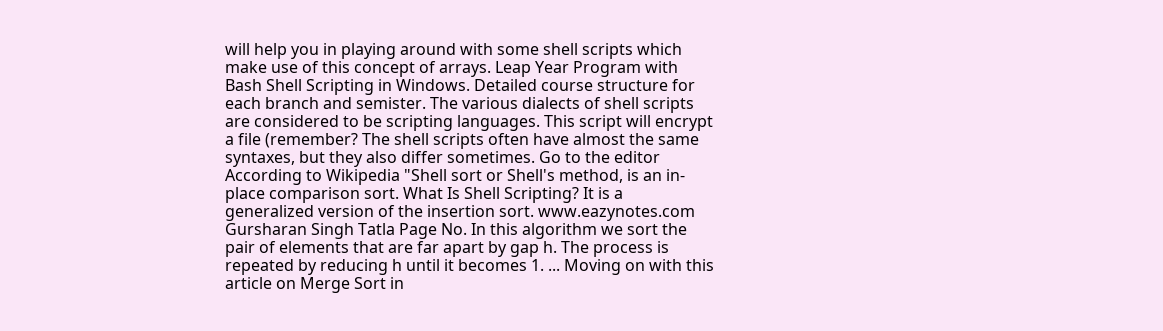will help you in playing around with some shell scripts which make use of this concept of arrays. Leap Year Program with Bash Shell Scripting in Windows. Detailed course structure for each branch and semister. The various dialects of shell scripts are considered to be scripting languages. This script will encrypt a file (remember? The shell scripts often have almost the same syntaxes, but they also differ sometimes. Go to the editor According to Wikipedia "Shell sort or Shell's method, is an in-place comparison sort. What Is Shell Scripting? It is a generalized version of the insertion sort. www.eazynotes.com Gursharan Singh Tatla Page No. In this algorithm we sort the pair of elements that are far apart by gap h. The process is repeated by reducing h until it becomes 1. ... Moving on with this article on Merge Sort in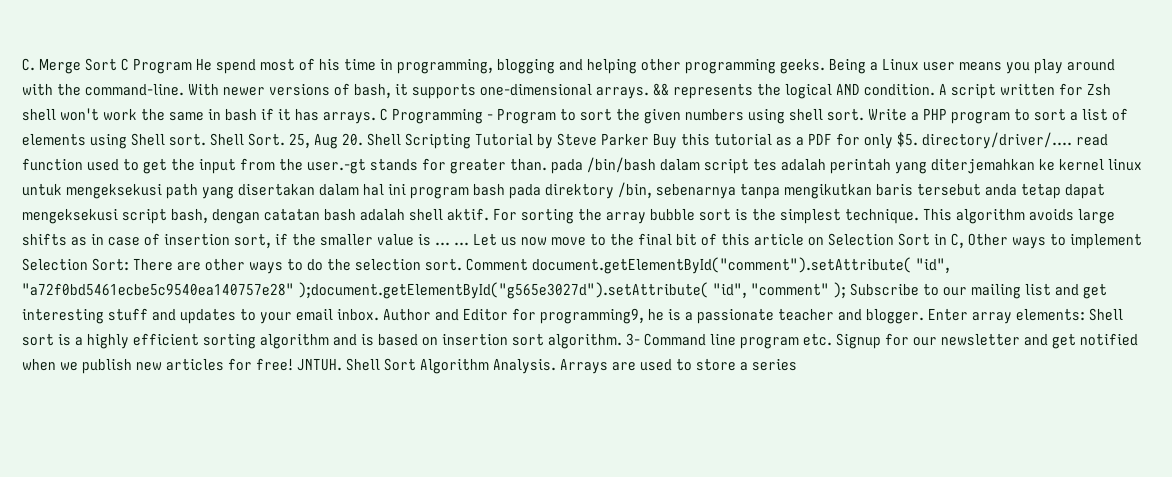C. Merge Sort C Program He spend most of his time in programming, blogging and helping other programming geeks. Being a Linux user means you play around with the command-line. With newer versions of bash, it supports one-dimensional arrays. && represents the logical AND condition. A script written for Zsh shell won't work the same in bash if it has arrays. C Programming - Program to sort the given numbers using shell sort. Write a PHP program to sort a list of elements using Shell sort. Shell Sort. 25, Aug 20. Shell Scripting Tutorial by Steve Parker Buy this tutorial as a PDF for only $5. directory/driver/…. read function used to get the input from the user.-gt stands for greater than. pada /bin/bash dalam script tes adalah perintah yang diterjemahkan ke kernel linux untuk mengeksekusi path yang disertakan dalam hal ini program bash pada direktory /bin, sebenarnya tanpa mengikutkan baris tersebut anda tetap dapat mengeksekusi script bash, dengan catatan bash adalah shell aktif. For sorting the array bubble sort is the simplest technique. This algorithm avoids large shifts as in case of insertion sort, if the smaller value is … … Let us now move to the final bit of this article on Selection Sort in C, Other ways to implement Selection Sort: There are other ways to do the selection sort. Comment document.getElementById("comment").setAttribute( "id", "a72f0bd5461ecbe5c9540ea140757e28" );document.getElementById("g565e3027d").setAttribute( "id", "comment" ); Subscribe to our mailing list and get interesting stuff and updates to your email inbox. Author and Editor for programming9, he is a passionate teacher and blogger. Enter array elements: Shell sort is a highly efficient sorting algorithm and is based on insertion sort algorithm. 3- Command line program etc. Signup for our newsletter and get notified when we publish new articles for free! JNTUH. Shell Sort Algorithm Analysis. Arrays are used to store a series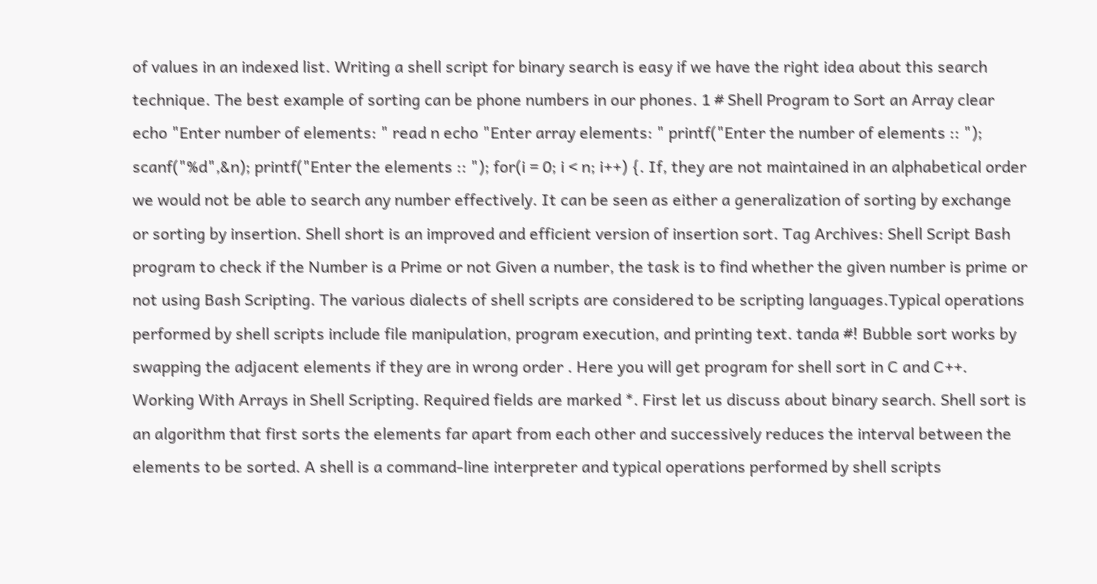of values in an indexed list. Writing a shell script for binary search is easy if we have the right idea about this search technique. The best example of sorting can be phone numbers in our phones. 1 # Shell Program to Sort an Array clear echo "Enter number of elements: " read n echo "Enter array elements: " printf("Enter the number of elements :: "); scanf("%d",&n); printf("Enter the elements :: "); for(i = 0; i < n; i++) {. If, they are not maintained in an alphabetical order we would not be able to search any number effectively. It can be seen as either a generalization of sorting by exchange or sorting by insertion. Shell short is an improved and efficient version of insertion sort. Tag Archives: Shell Script Bash program to check if the Number is a Prime or not Given a number, the task is to find whether the given number is prime or not using Bash Scripting. The various dialects of shell scripts are considered to be scripting languages.Typical operations performed by shell scripts include file manipulation, program execution, and printing text. tanda #! Bubble sort works by swapping the adjacent elements if they are in wrong order . Here you will get program for shell sort in C and C++. Working With Arrays in Shell Scripting. Required fields are marked *. First let us discuss about binary search. Shell sort is an algorithm that first sorts the elements far apart from each other and successively reduces the interval between the elements to be sorted. A shell is a command-line interpreter and typical operations performed by shell scripts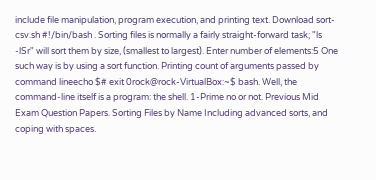include file manipulation, program execution, and printing text. Download sort-csv.sh #!/bin/bash . Sorting files is normally a fairly straight-forward task; "ls -lSr" will sort them by size, (smallest to largest). Enter number of elements:5 One such way is by using a sort function. Printing count of arguments passed by command lineecho $# exit 0rock@rock-VirtualBox:~$ bash. Well, the command-line itself is a program: the shell. 1-Prime no or not. Previous Mid Exam Question Papers. Sorting Files by Name Including advanced sorts, and coping with spaces.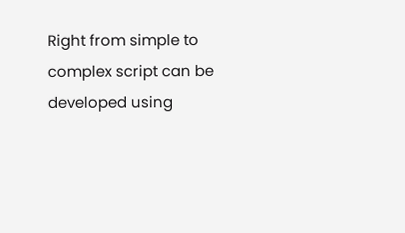Right from simple to complex script can be developed using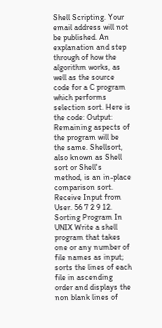Shell Scripting. Your email address will not be published. An explanation and step through of how the algorithm works, as well as the source code for a C program which performs selection sort. Here is the code: Output: Remaining aspects of the program will be the same. Shellsort, also known as Shell sort or Shell's method, is an in-place comparison sort. Receive Input from User. 56 7 2 9 12. Sorting Program In UNIX Write a shell program that takes one or any number of file names as input; sorts the lines of each file in ascending order and displays the non blank lines of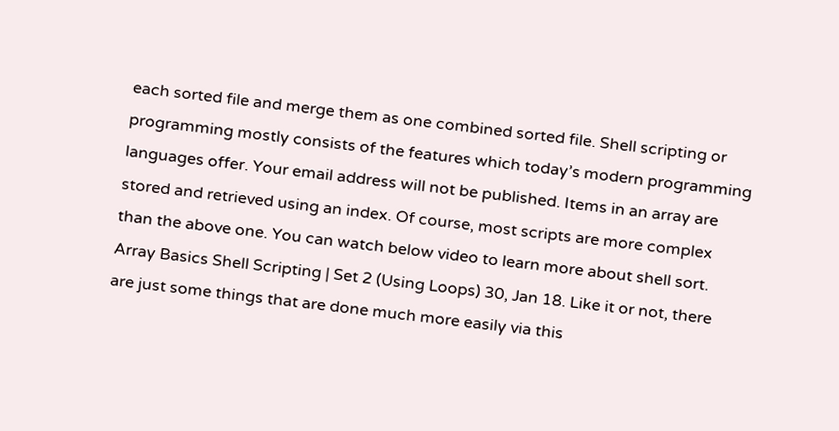each sorted file and merge them as one combined sorted file. Shell scripting or programming mostly consists of the features which today’s modern programming languages offer. Your email address will not be published. Items in an array are stored and retrieved using an index. Of course, most scripts are more complex than the above one. You can watch below video to learn more about shell sort. Array Basics Shell Scripting | Set 2 (Using Loops) 30, Jan 18. Like it or not, there are just some things that are done much more easily via this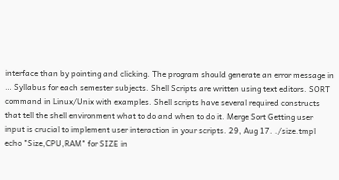interface than by pointing and clicking. The program should generate an error message in … Syllabus for each semester subjects. Shell Scripts are written using text editors. SORT command in Linux/Unix with examples. Shell scripts have several required constructs that tell the shell environment what to do and when to do it. Merge Sort Getting user input is crucial to implement user interaction in your scripts. 29, Aug 17. ./size.tmpl echo "Size,CPU,RAM" for SIZE in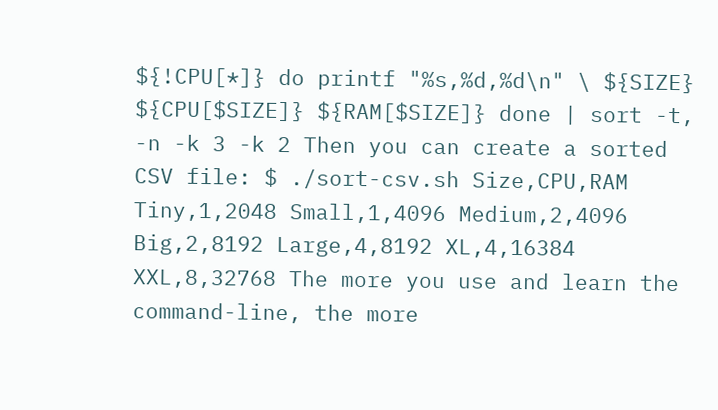${!CPU[*]} do printf "%s,%d,%d\n" \ ${SIZE} ${CPU[$SIZE]} ${RAM[$SIZE]} done | sort -t, -n -k 3 -k 2 Then you can create a sorted CSV file: $ ./sort-csv.sh Size,CPU,RAM Tiny,1,2048 Small,1,4096 Medium,2,4096 Big,2,8192 Large,4,8192 XL,4,16384 XXL,8,32768 The more you use and learn the command-line, the more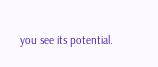you see its potential.